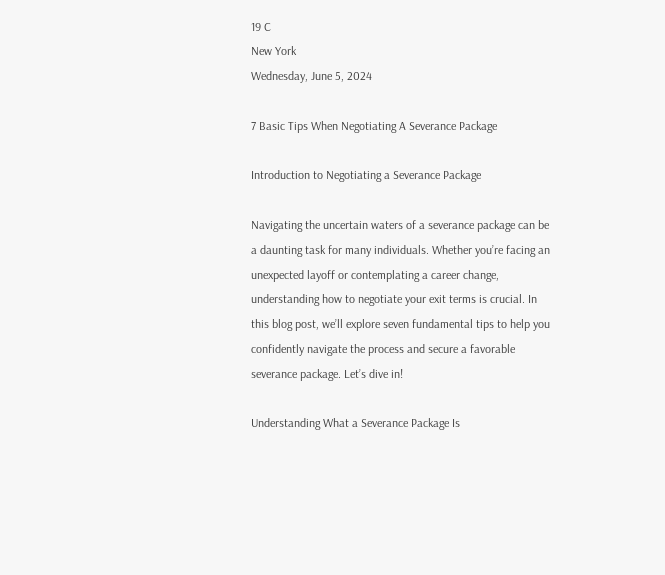19 C
New York
Wednesday, June 5, 2024

7 Basic Tips When Negotiating A Severance Package

Introduction to Negotiating a Severance Package

Navigating the uncertain waters of a severance package can be a daunting task for many individuals. Whether you’re facing an unexpected layoff or contemplating a career change, understanding how to negotiate your exit terms is crucial. In this blog post, we’ll explore seven fundamental tips to help you confidently navigate the process and secure a favorable severance package. Let’s dive in!

Understanding What a Severance Package Is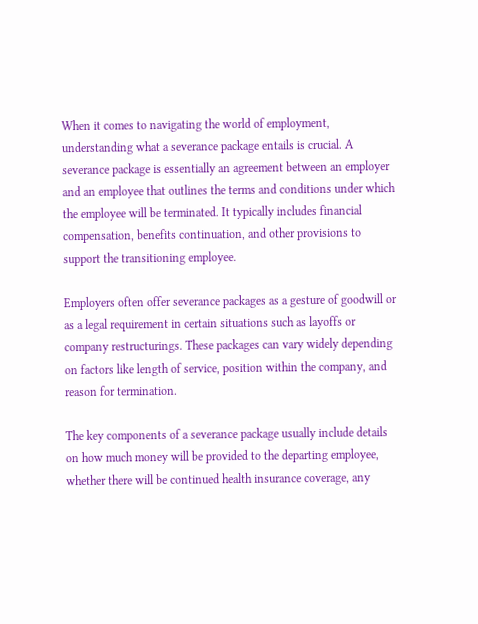When it comes to navigating the world of employment, understanding what a severance package entails is crucial. A severance package is essentially an agreement between an employer and an employee that outlines the terms and conditions under which the employee will be terminated. It typically includes financial compensation, benefits continuation, and other provisions to support the transitioning employee.

Employers often offer severance packages as a gesture of goodwill or as a legal requirement in certain situations such as layoffs or company restructurings. These packages can vary widely depending on factors like length of service, position within the company, and reason for termination.

The key components of a severance package usually include details on how much money will be provided to the departing employee, whether there will be continued health insurance coverage, any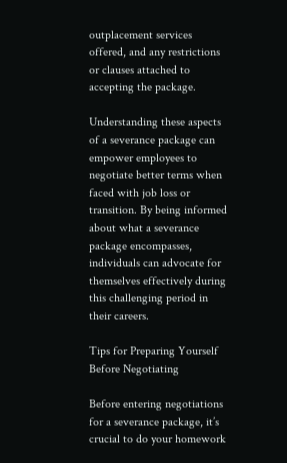outplacement services offered, and any restrictions or clauses attached to accepting the package.

Understanding these aspects of a severance package can empower employees to negotiate better terms when faced with job loss or transition. By being informed about what a severance package encompasses, individuals can advocate for themselves effectively during this challenging period in their careers.

Tips for Preparing Yourself Before Negotiating

Before entering negotiations for a severance package, it’s crucial to do your homework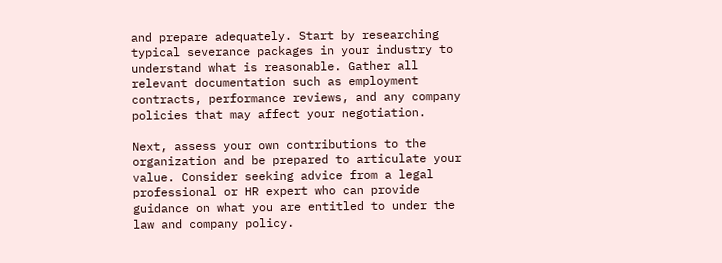and prepare adequately. Start by researching typical severance packages in your industry to understand what is reasonable. Gather all relevant documentation such as employment contracts, performance reviews, and any company policies that may affect your negotiation.

Next, assess your own contributions to the organization and be prepared to articulate your value. Consider seeking advice from a legal professional or HR expert who can provide guidance on what you are entitled to under the law and company policy.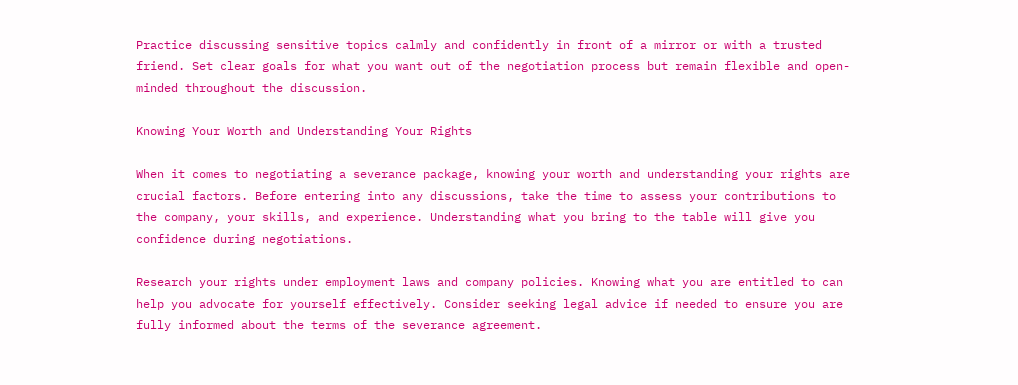Practice discussing sensitive topics calmly and confidently in front of a mirror or with a trusted friend. Set clear goals for what you want out of the negotiation process but remain flexible and open-minded throughout the discussion.

Knowing Your Worth and Understanding Your Rights

When it comes to negotiating a severance package, knowing your worth and understanding your rights are crucial factors. Before entering into any discussions, take the time to assess your contributions to the company, your skills, and experience. Understanding what you bring to the table will give you confidence during negotiations.

Research your rights under employment laws and company policies. Knowing what you are entitled to can help you advocate for yourself effectively. Consider seeking legal advice if needed to ensure you are fully informed about the terms of the severance agreement.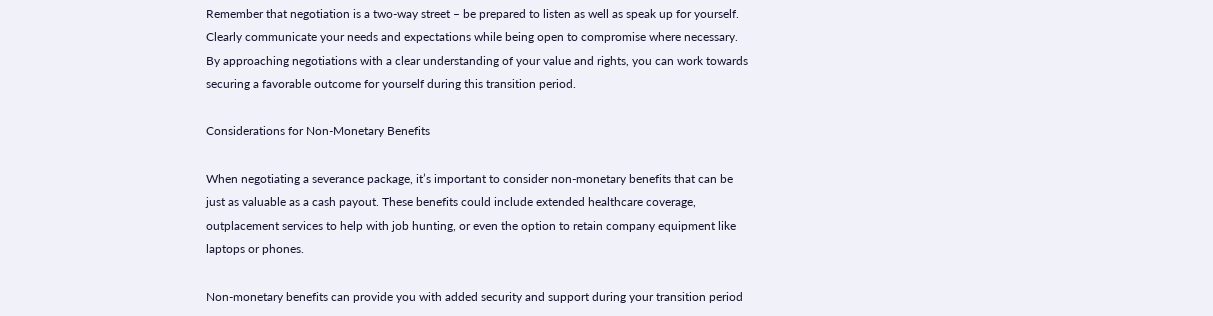Remember that negotiation is a two-way street – be prepared to listen as well as speak up for yourself. Clearly communicate your needs and expectations while being open to compromise where necessary. By approaching negotiations with a clear understanding of your value and rights, you can work towards securing a favorable outcome for yourself during this transition period.

Considerations for Non-Monetary Benefits

When negotiating a severance package, it’s important to consider non-monetary benefits that can be just as valuable as a cash payout. These benefits could include extended healthcare coverage, outplacement services to help with job hunting, or even the option to retain company equipment like laptops or phones.

Non-monetary benefits can provide you with added security and support during your transition period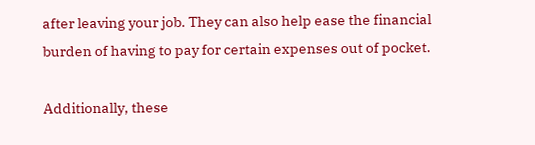after leaving your job. They can also help ease the financial burden of having to pay for certain expenses out of pocket.

Additionally, these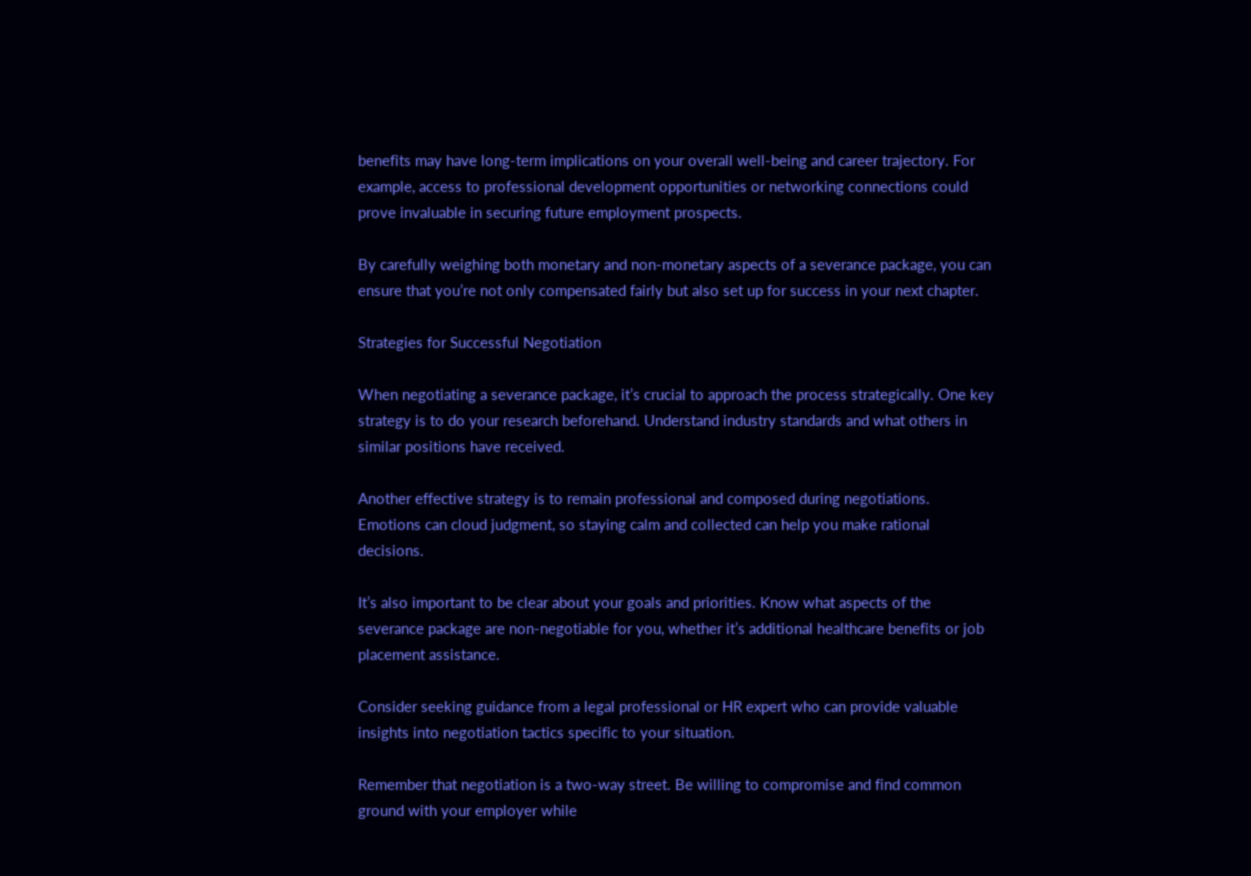benefits may have long-term implications on your overall well-being and career trajectory. For example, access to professional development opportunities or networking connections could prove invaluable in securing future employment prospects.

By carefully weighing both monetary and non-monetary aspects of a severance package, you can ensure that you’re not only compensated fairly but also set up for success in your next chapter.

Strategies for Successful Negotiation

When negotiating a severance package, it’s crucial to approach the process strategically. One key strategy is to do your research beforehand. Understand industry standards and what others in similar positions have received.

Another effective strategy is to remain professional and composed during negotiations. Emotions can cloud judgment, so staying calm and collected can help you make rational decisions.

It’s also important to be clear about your goals and priorities. Know what aspects of the severance package are non-negotiable for you, whether it’s additional healthcare benefits or job placement assistance.

Consider seeking guidance from a legal professional or HR expert who can provide valuable insights into negotiation tactics specific to your situation.

Remember that negotiation is a two-way street. Be willing to compromise and find common ground with your employer while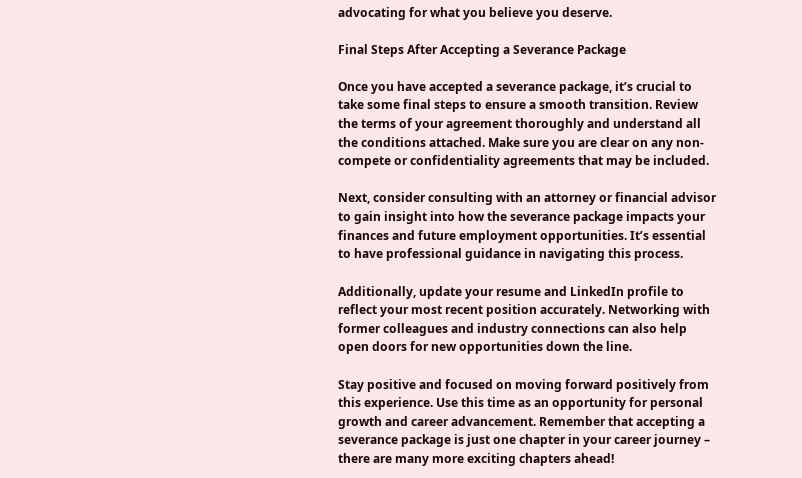advocating for what you believe you deserve.

Final Steps After Accepting a Severance Package

Once you have accepted a severance package, it’s crucial to take some final steps to ensure a smooth transition. Review the terms of your agreement thoroughly and understand all the conditions attached. Make sure you are clear on any non-compete or confidentiality agreements that may be included.

Next, consider consulting with an attorney or financial advisor to gain insight into how the severance package impacts your finances and future employment opportunities. It’s essential to have professional guidance in navigating this process.

Additionally, update your resume and LinkedIn profile to reflect your most recent position accurately. Networking with former colleagues and industry connections can also help open doors for new opportunities down the line.

Stay positive and focused on moving forward positively from this experience. Use this time as an opportunity for personal growth and career advancement. Remember that accepting a severance package is just one chapter in your career journey – there are many more exciting chapters ahead!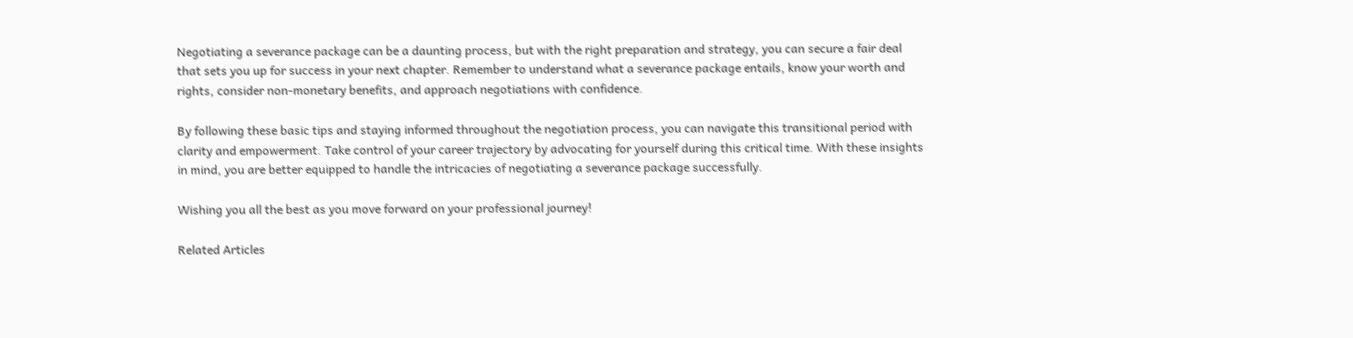Negotiating a severance package can be a daunting process, but with the right preparation and strategy, you can secure a fair deal that sets you up for success in your next chapter. Remember to understand what a severance package entails, know your worth and rights, consider non-monetary benefits, and approach negotiations with confidence.

By following these basic tips and staying informed throughout the negotiation process, you can navigate this transitional period with clarity and empowerment. Take control of your career trajectory by advocating for yourself during this critical time. With these insights in mind, you are better equipped to handle the intricacies of negotiating a severance package successfully.

Wishing you all the best as you move forward on your professional journey!

Related Articles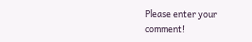Please enter your comment!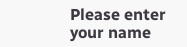Please enter your name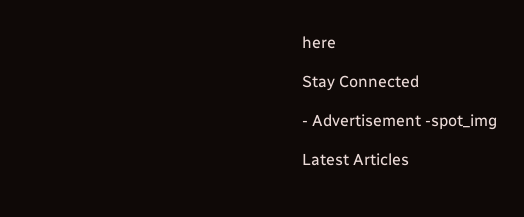here

Stay Connected

- Advertisement -spot_img

Latest Articles